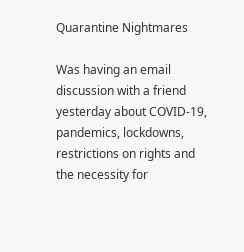Quarantine Nightmares

Was having an email discussion with a friend yesterday about COVID-19, pandemics, lockdowns, restrictions on rights and the necessity for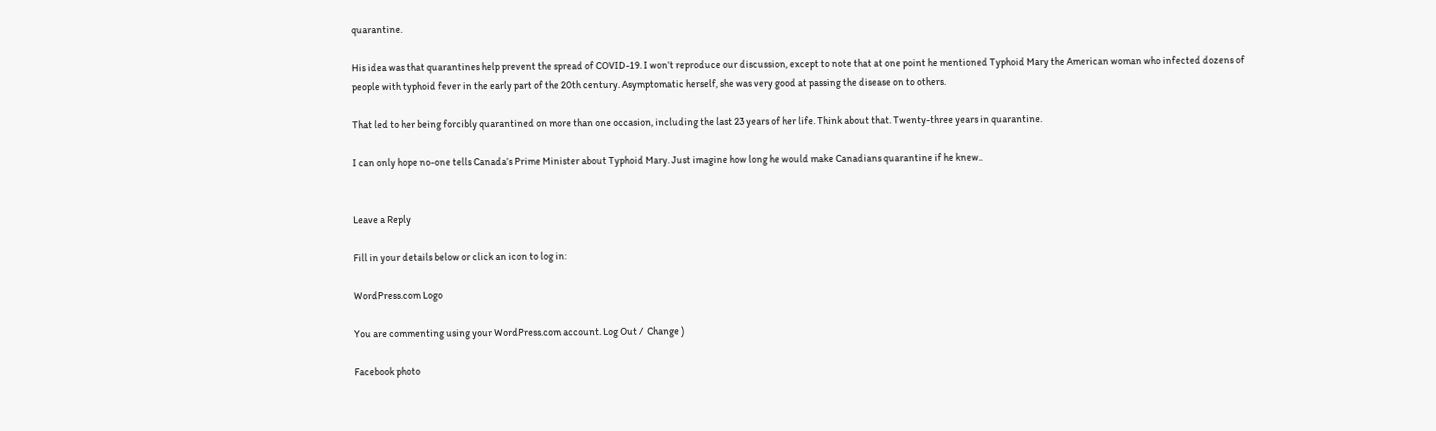quarantine.

His idea was that quarantines help prevent the spread of COVID-19. I won’t reproduce our discussion, except to note that at one point he mentioned Typhoid Mary the American woman who infected dozens of people with typhoid fever in the early part of the 20th century. Asymptomatic herself, she was very good at passing the disease on to others.

That led to her being forcibly quarantined on more than one occasion, including the last 23 years of her life. Think about that. Twenty-three years in quarantine.

I can only hope no-one tells Canada’s Prime Minister about Typhoid Mary. Just imagine how long he would make Canadians quarantine if he knew..


Leave a Reply

Fill in your details below or click an icon to log in:

WordPress.com Logo

You are commenting using your WordPress.com account. Log Out /  Change )

Facebook photo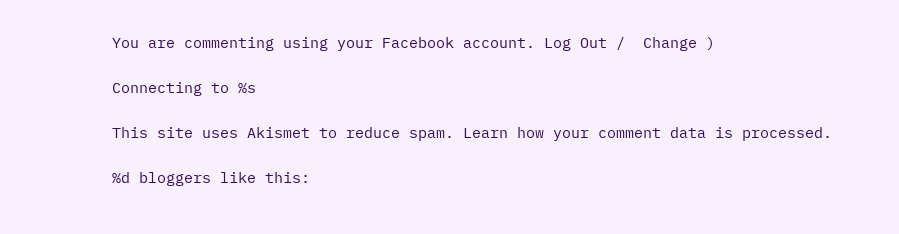You are commenting using your Facebook account. Log Out /  Change )

Connecting to %s

This site uses Akismet to reduce spam. Learn how your comment data is processed.

%d bloggers like this: